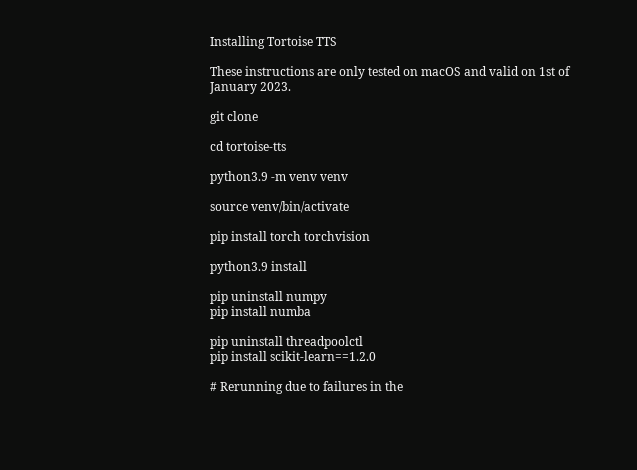Installing Tortoise TTS

These instructions are only tested on macOS and valid on 1st of January 2023.

git clone

cd tortoise-tts

python3.9 -m venv venv

source venv/bin/activate

pip install torch torchvision

python3.9 install

pip uninstall numpy
pip install numba

pip uninstall threadpoolctl
pip install scikit-learn==1.2.0

# Rerunning due to failures in the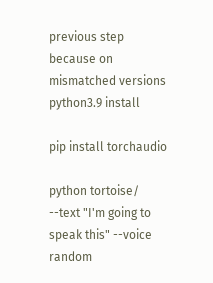previous step because on mismatched versions
python3.9 install

pip install torchaudio

python tortoise/ --text "I'm going to speak this" --voice random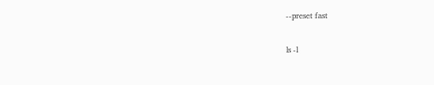--preset fast

ls -l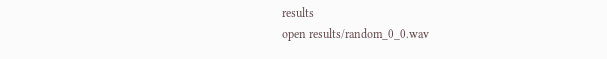results
open results/random_0_0.wav